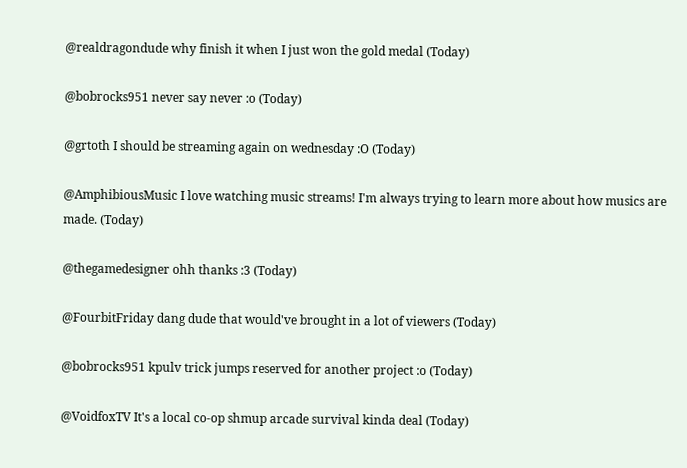@realdragondude why finish it when I just won the gold medal (Today)

@bobrocks951 never say never :o (Today)

@grtoth I should be streaming again on wednesday :O (Today)

@AmphibiousMusic I love watching music streams! I'm always trying to learn more about how musics are made. (Today)

@thegamedesigner ohh thanks :3 (Today)

@FourbitFriday dang dude that would've brought in a lot of viewers (Today)

@bobrocks951 kpulv trick jumps reserved for another project :o (Today)

@VoidfoxTV It's a local co-op shmup arcade survival kinda deal (Today)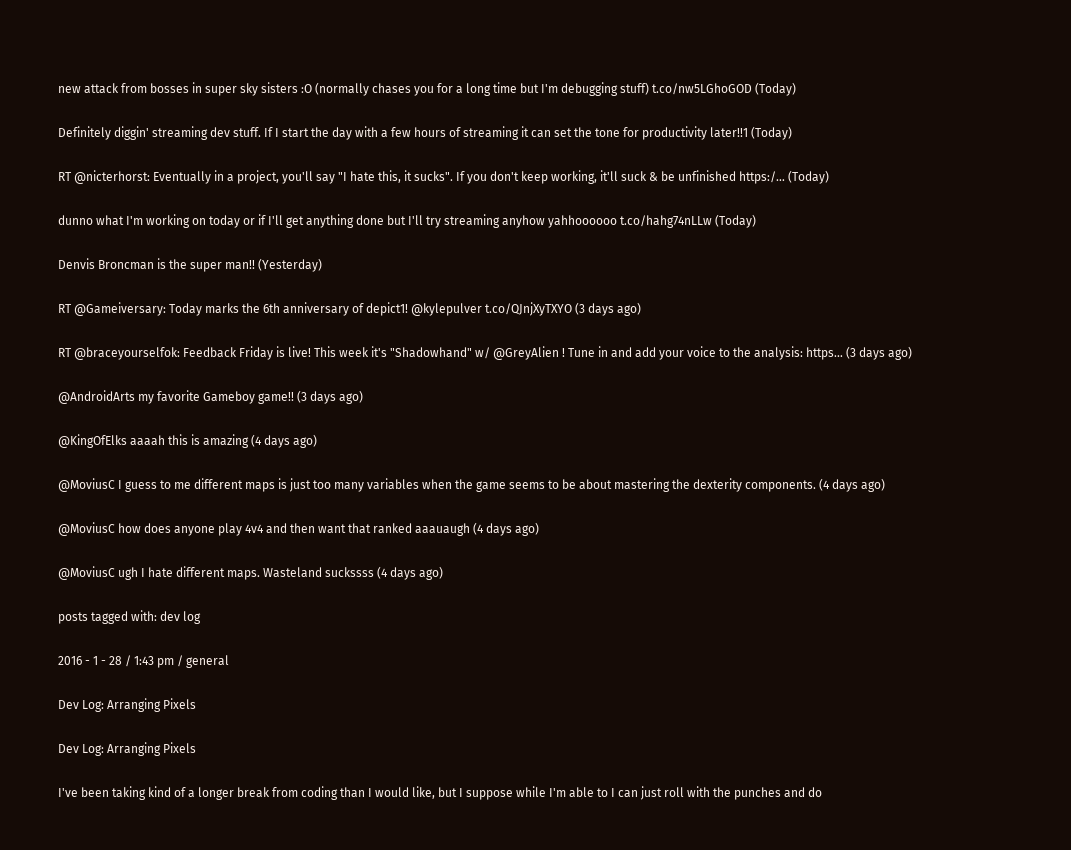new attack from bosses in super sky sisters :O (normally chases you for a long time but I'm debugging stuff) t.co/nw5LGhoGOD (Today)

Definitely diggin' streaming dev stuff. If I start the day with a few hours of streaming it can set the tone for productivity later!!1 (Today)

RT @nicterhorst: Eventually in a project, you'll say "I hate this, it sucks". If you don't keep working, it'll suck & be unfinished https:/… (Today)

dunno what I'm working on today or if I'll get anything done but I'll try streaming anyhow yahhoooooo t.co/hahg74nLLw (Today)

Denvis Broncman is the super man!! (Yesterday)

RT @Gameiversary: Today marks the 6th anniversary of depict1! @kylepulver t.co/QJnjXyTXYO (3 days ago)

RT @braceyourselfok: Feedback Friday is live! This week it's "Shadowhand" w/ @GreyAlien ! Tune in and add your voice to the analysis: https… (3 days ago)

@AndroidArts my favorite Gameboy game!! (3 days ago)

@KingOfElks aaaah this is amazing (4 days ago)

@MoviusC I guess to me different maps is just too many variables when the game seems to be about mastering the dexterity components. (4 days ago)

@MoviusC how does anyone play 4v4 and then want that ranked aaauaugh (4 days ago)

@MoviusC ugh I hate different maps. Wasteland suckssss (4 days ago)

posts tagged with: dev log

2016 - 1 - 28 / 1:43 pm / general

Dev Log: Arranging Pixels

Dev Log: Arranging Pixels

I've been taking kind of a longer break from coding than I would like, but I suppose while I'm able to I can just roll with the punches and do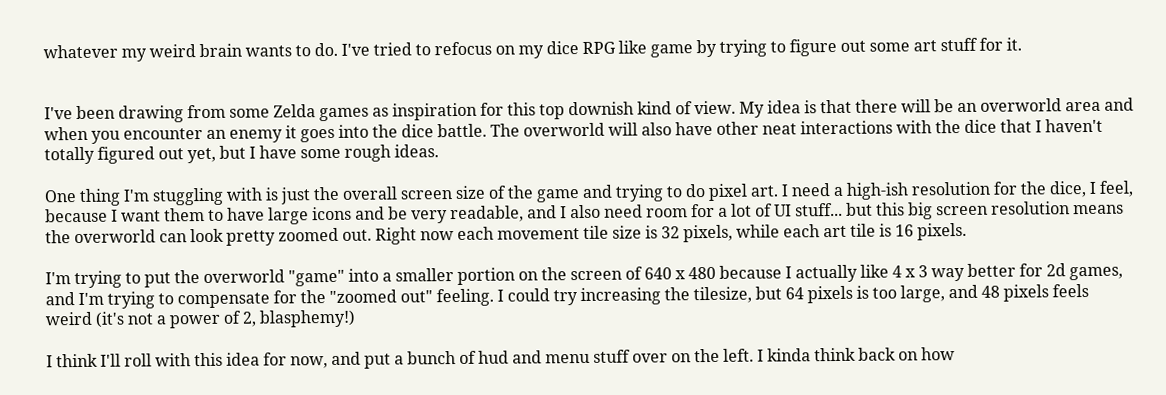whatever my weird brain wants to do. I've tried to refocus on my dice RPG like game by trying to figure out some art stuff for it.


I've been drawing from some Zelda games as inspiration for this top downish kind of view. My idea is that there will be an overworld area and when you encounter an enemy it goes into the dice battle. The overworld will also have other neat interactions with the dice that I haven't totally figured out yet, but I have some rough ideas.

One thing I'm stuggling with is just the overall screen size of the game and trying to do pixel art. I need a high-ish resolution for the dice, I feel, because I want them to have large icons and be very readable, and I also need room for a lot of UI stuff... but this big screen resolution means the overworld can look pretty zoomed out. Right now each movement tile size is 32 pixels, while each art tile is 16 pixels.

I'm trying to put the overworld "game" into a smaller portion on the screen of 640 x 480 because I actually like 4 x 3 way better for 2d games, and I'm trying to compensate for the "zoomed out" feeling. I could try increasing the tilesize, but 64 pixels is too large, and 48 pixels feels weird (it's not a power of 2, blasphemy!)

I think I'll roll with this idea for now, and put a bunch of hud and menu stuff over on the left. I kinda think back on how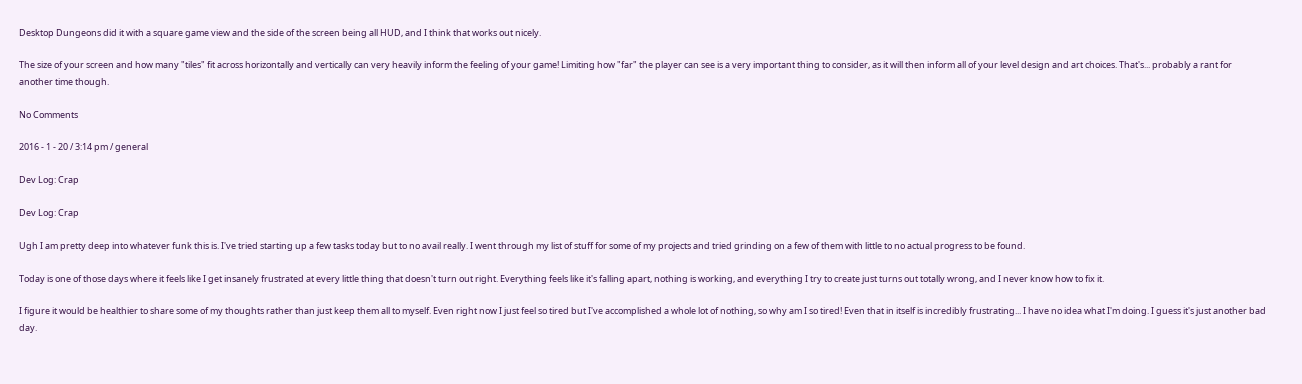Desktop Dungeons did it with a square game view and the side of the screen being all HUD, and I think that works out nicely.

The size of your screen and how many "tiles" fit across horizontally and vertically can very heavily inform the feeling of your game! Limiting how "far" the player can see is a very important thing to consider, as it will then inform all of your level design and art choices. That's... probably a rant for another time though.

No Comments

2016 - 1 - 20 / 3:14 pm / general

Dev Log: Crap

Dev Log: Crap

Ugh I am pretty deep into whatever funk this is. I've tried starting up a few tasks today but to no avail really. I went through my list of stuff for some of my projects and tried grinding on a few of them with little to no actual progress to be found.

Today is one of those days where it feels like I get insanely frustrated at every little thing that doesn't turn out right. Everything feels like it's falling apart, nothing is working, and everything I try to create just turns out totally wrong, and I never know how to fix it.

I figure it would be healthier to share some of my thoughts rather than just keep them all to myself. Even right now I just feel so tired but I've accomplished a whole lot of nothing, so why am I so tired! Even that in itself is incredibly frustrating... I have no idea what I'm doing. I guess it's just another bad day.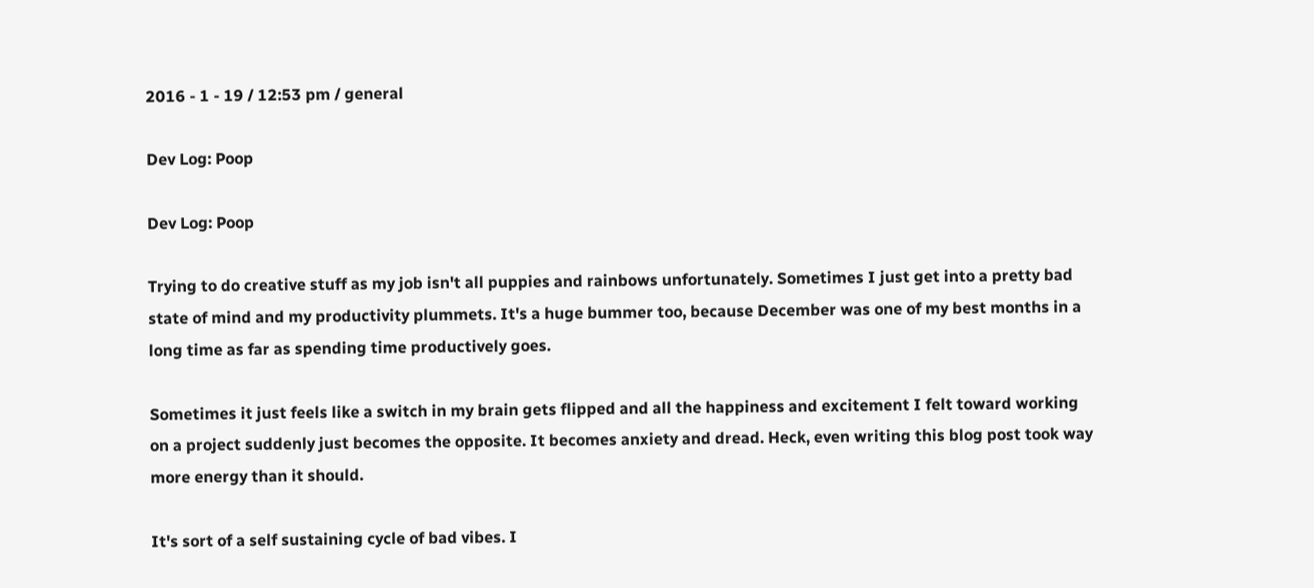2016 - 1 - 19 / 12:53 pm / general

Dev Log: Poop

Dev Log: Poop

Trying to do creative stuff as my job isn't all puppies and rainbows unfortunately. Sometimes I just get into a pretty bad state of mind and my productivity plummets. It's a huge bummer too, because December was one of my best months in a long time as far as spending time productively goes.

Sometimes it just feels like a switch in my brain gets flipped and all the happiness and excitement I felt toward working on a project suddenly just becomes the opposite. It becomes anxiety and dread. Heck, even writing this blog post took way more energy than it should.

It's sort of a self sustaining cycle of bad vibes. I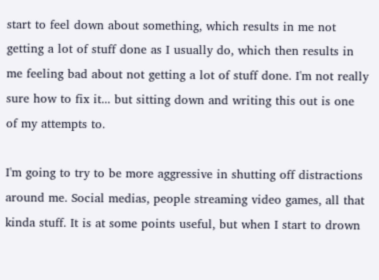start to feel down about something, which results in me not getting a lot of stuff done as I usually do, which then results in me feeling bad about not getting a lot of stuff done. I'm not really sure how to fix it... but sitting down and writing this out is one of my attempts to.

I'm going to try to be more aggressive in shutting off distractions around me. Social medias, people streaming video games, all that kinda stuff. It is at some points useful, but when I start to drown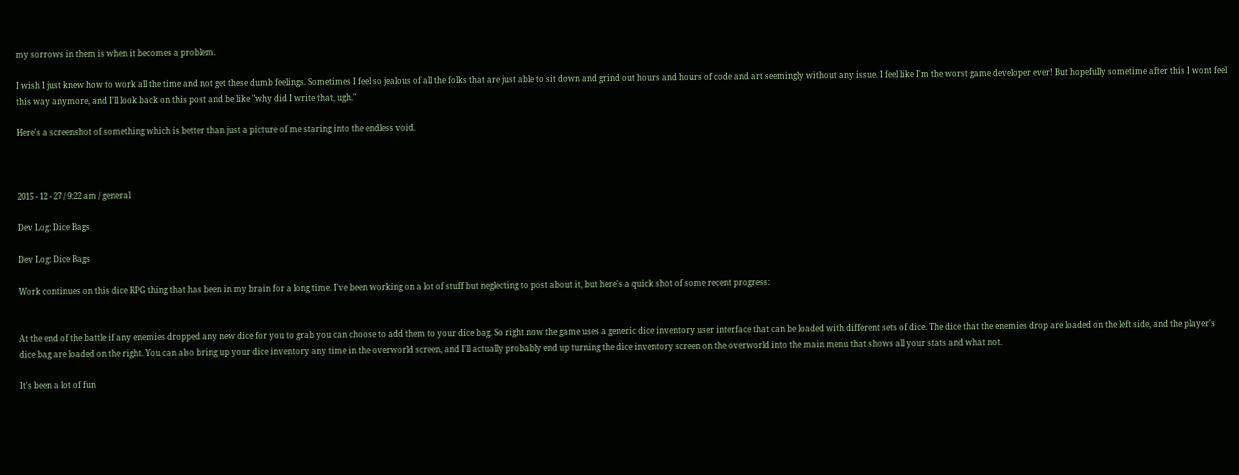my sorrows in them is when it becomes a problem.

I wish I just knew how to work all the time and not get these dumb feelings. Sometimes I feel so jealous of all the folks that are just able to sit down and grind out hours and hours of code and art seemingly without any issue. I feel like I'm the worst game developer ever! But hopefully sometime after this I wont feel this way anymore, and I'll look back on this post and be like "why did I write that, ugh."

Here's a screenshot of something which is better than just a picture of me staring into the endless void.



2015 - 12 - 27 / 9:22 am / general

Dev Log: Dice Bags

Dev Log: Dice Bags

Work continues on this dice RPG thing that has been in my brain for a long time. I've been working on a lot of stuff but neglecting to post about it, but here's a quick shot of some recent progress:


At the end of the battle if any enemies dropped any new dice for you to grab you can choose to add them to your dice bag. So right now the game uses a generic dice inventory user interface that can be loaded with different sets of dice. The dice that the enemies drop are loaded on the left side, and the player's dice bag are loaded on the right. You can also bring up your dice inventory any time in the overworld screen, and I'll actually probably end up turning the dice inventory screen on the overworld into the main menu that shows all your stats and what not.

It's been a lot of fun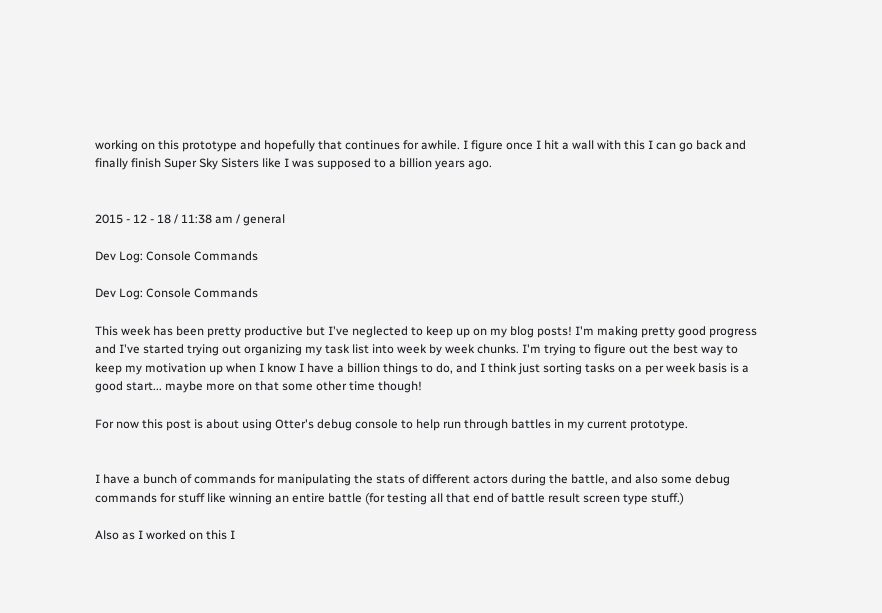working on this prototype and hopefully that continues for awhile. I figure once I hit a wall with this I can go back and finally finish Super Sky Sisters like I was supposed to a billion years ago.


2015 - 12 - 18 / 11:38 am / general

Dev Log: Console Commands

Dev Log: Console Commands

This week has been pretty productive but I've neglected to keep up on my blog posts! I'm making pretty good progress and I've started trying out organizing my task list into week by week chunks. I'm trying to figure out the best way to keep my motivation up when I know I have a billion things to do, and I think just sorting tasks on a per week basis is a good start... maybe more on that some other time though!

For now this post is about using Otter's debug console to help run through battles in my current prototype.


I have a bunch of commands for manipulating the stats of different actors during the battle, and also some debug commands for stuff like winning an entire battle (for testing all that end of battle result screen type stuff.)

Also as I worked on this I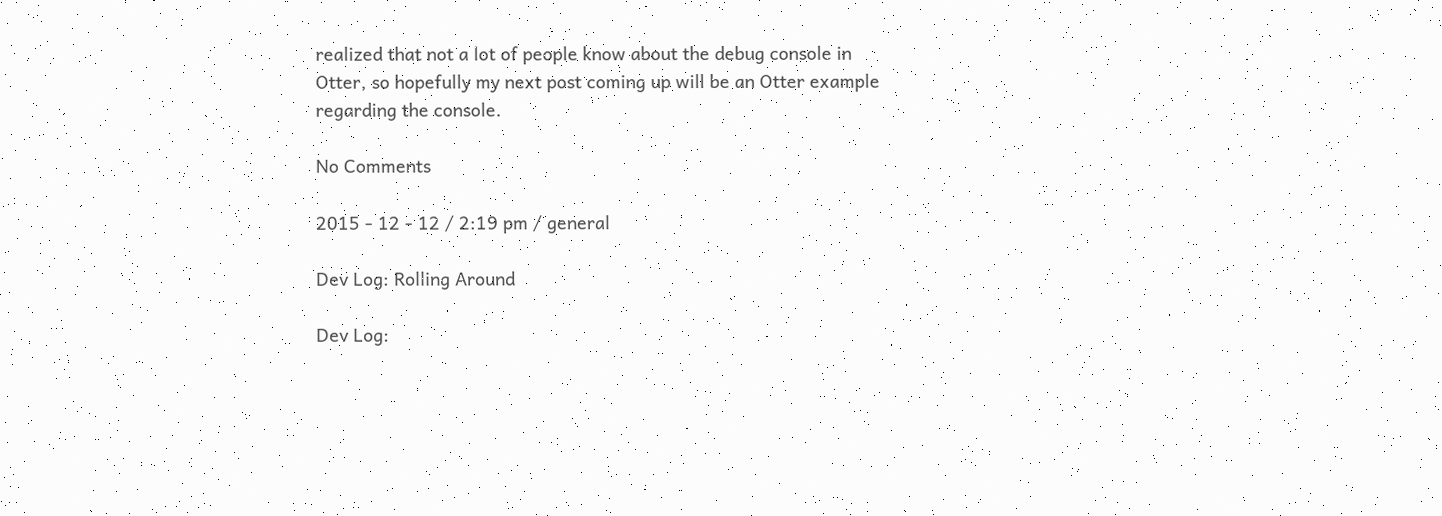realized that not a lot of people know about the debug console in Otter, so hopefully my next post coming up will be an Otter example regarding the console.

No Comments

2015 - 12 - 12 / 2:19 pm / general

Dev Log: Rolling Around

Dev Log: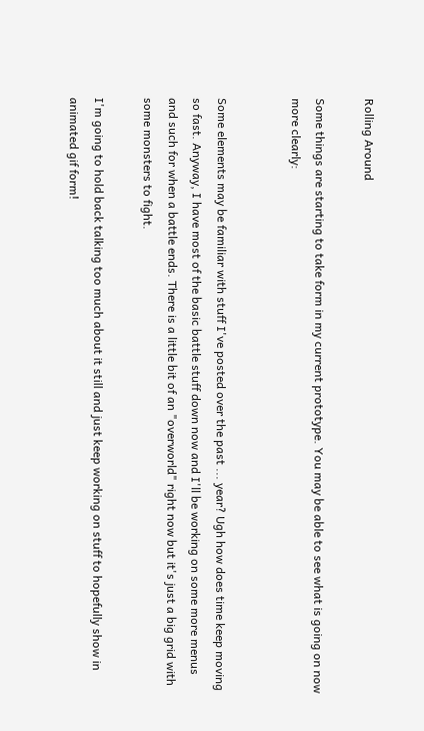Rolling Around

Some things are starting to take form in my current prototype. You may be able to see what is going on now more clearly:


Some elements may be familiar with stuff I've posted over the past ... year? Ugh how does time keep moving so fast. Anyway, I have most of the basic battle stuff down now and I'll be working on some more menus and such for when a battle ends. There is a little bit of an "overworld" right now but it's just a big grid with some monsters to fight.

I'm going to hold back talking too much about it still and just keep working on stuff to hopefully show in animated gif form!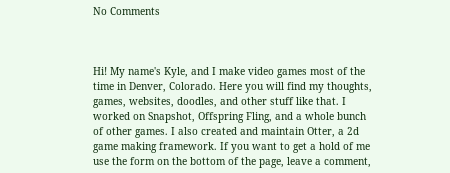No Comments



Hi! My name's Kyle, and I make video games most of the time in Denver, Colorado. Here you will find my thoughts, games, websites, doodles, and other stuff like that. I worked on Snapshot, Offspring Fling, and a whole bunch of other games. I also created and maintain Otter, a 2d game making framework. If you want to get a hold of me use the form on the bottom of the page, leave a comment,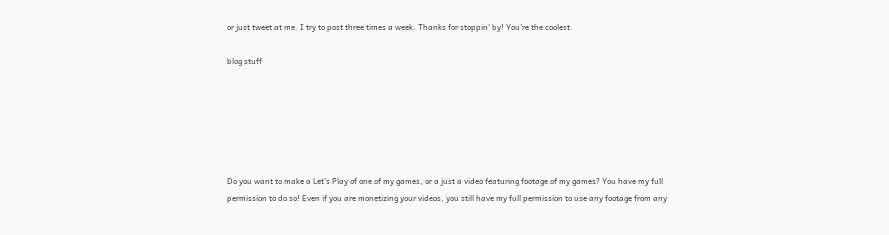or just tweet at me. I try to post three times a week. Thanks for stoppin' by! You're the coolest.

blog stuff






Do you want to make a Let's Play of one of my games, or a just a video featuring footage of my games? You have my full permission to do so! Even if you are monetizing your videos, you still have my full permission to use any footage from any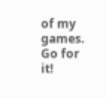of my games. Go for it!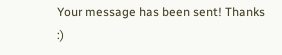Your message has been sent! Thanks :)